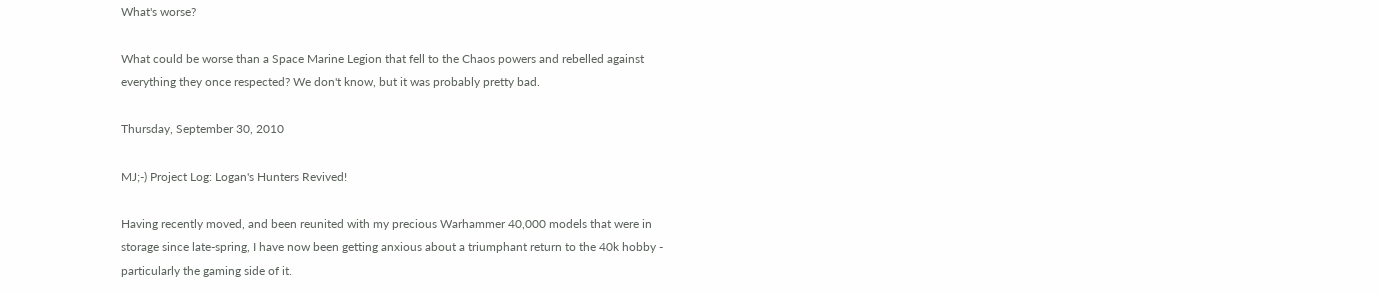What's worse?

What could be worse than a Space Marine Legion that fell to the Chaos powers and rebelled against everything they once respected? We don't know, but it was probably pretty bad.

Thursday, September 30, 2010

MJ;-) Project Log: Logan's Hunters Revived!

Having recently moved, and been reunited with my precious Warhammer 40,000 models that were in storage since late-spring, I have now been getting anxious about a triumphant return to the 40k hobby - particularly the gaming side of it.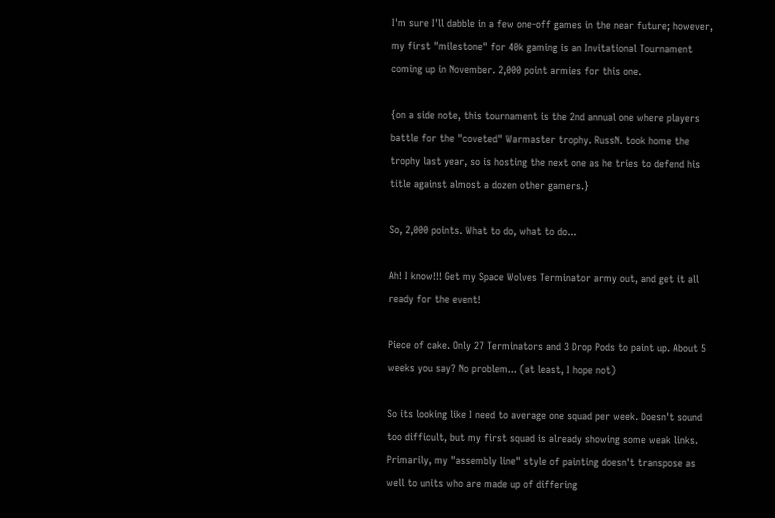I'm sure I'll dabble in a few one-off games in the near future; however, my first "milestone" for 40k gaming is an Invitational Tournament coming up in November. 2,000 point armies for this one.

{on a side note, this tournament is the 2nd annual one where players battle for the "coveted" Warmaster trophy. RussN. took home the trophy last year, so is hosting the next one as he tries to defend his title against almost a dozen other gamers.}

So, 2,000 points. What to do, what to do...

Ah! I know!!! Get my Space Wolves Terminator army out, and get it all ready for the event!

Piece of cake. Only 27 Terminators and 3 Drop Pods to paint up. About 5 weeks you say? No problem... (at least, I hope not)

So its looking like I need to average one squad per week. Doesn't sound too difficult, but my first squad is already showing some weak links. Primarily, my "assembly line" style of painting doesn't transpose as well to units who are made up of differing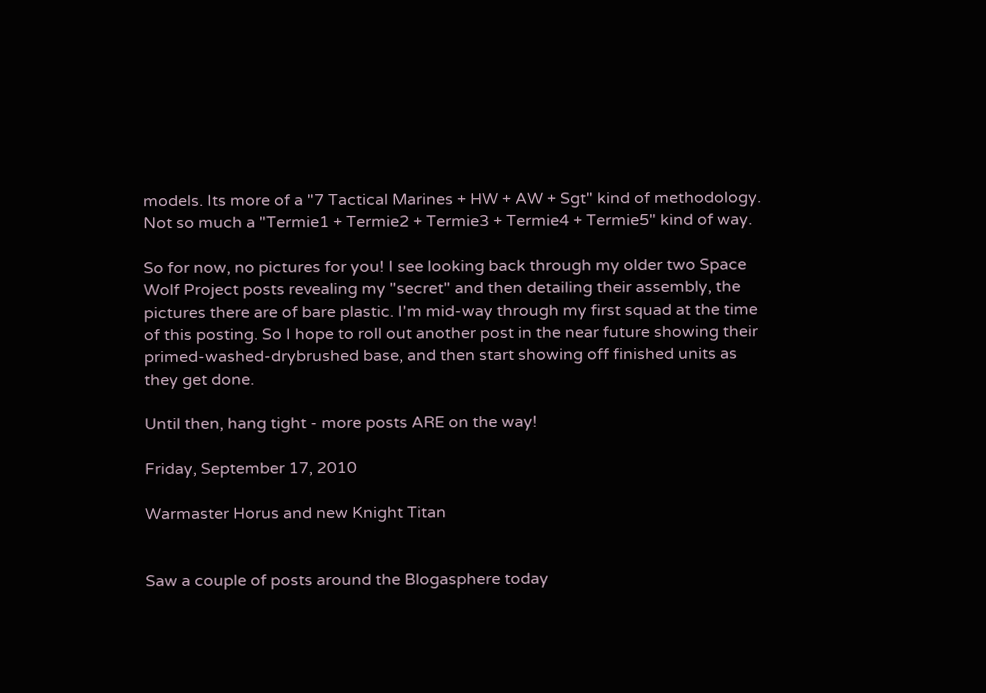models. Its more of a "7 Tactical Marines + HW + AW + Sgt" kind of methodology. Not so much a "Termie1 + Termie2 + Termie3 + Termie4 + Termie5" kind of way.

So for now, no pictures for you! I see looking back through my older two Space Wolf Project posts revealing my "secret" and then detailing their assembly, the pictures there are of bare plastic. I'm mid-way through my first squad at the time of this posting. So I hope to roll out another post in the near future showing their primed-washed-drybrushed base, and then start showing off finished units as they get done.

Until then, hang tight - more posts ARE on the way!

Friday, September 17, 2010

Warmaster Horus and new Knight Titan


Saw a couple of posts around the Blogasphere today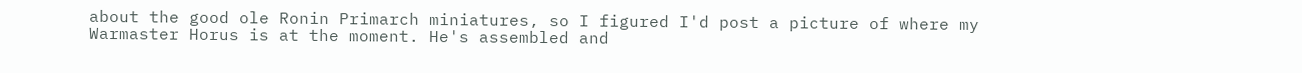about the good ole Ronin Primarch miniatures, so I figured I'd post a picture of where my Warmaster Horus is at the moment. He's assembled and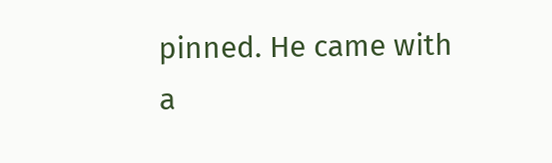pinned. He came with a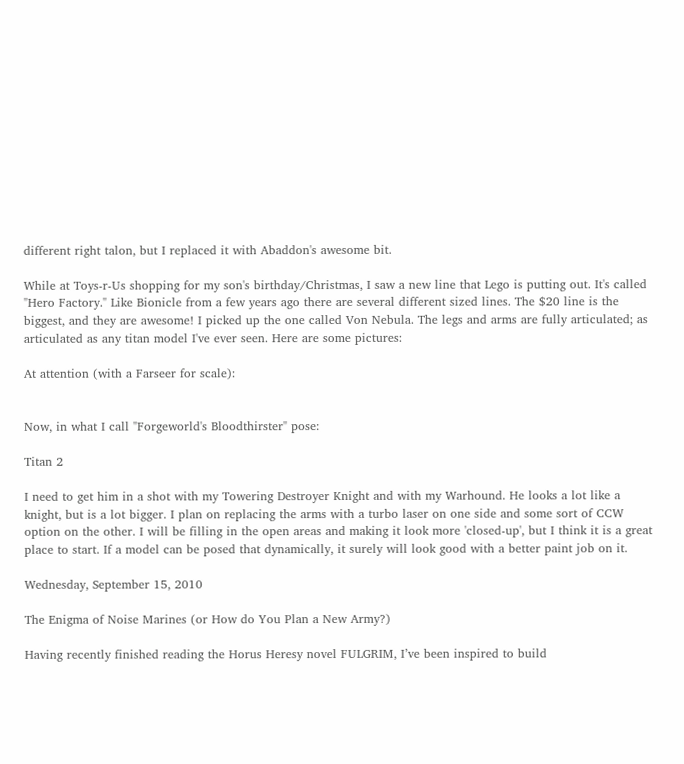different right talon, but I replaced it with Abaddon's awesome bit.

While at Toys-r-Us shopping for my son's birthday/Christmas, I saw a new line that Lego is putting out. It's called "Hero Factory." Like Bionicle from a few years ago there are several different sized lines. The $20 line is the biggest, and they are awesome! I picked up the one called Von Nebula. The legs and arms are fully articulated; as articulated as any titan model I've ever seen. Here are some pictures:

At attention (with a Farseer for scale):


Now, in what I call "Forgeworld's Bloodthirster" pose:

Titan 2

I need to get him in a shot with my Towering Destroyer Knight and with my Warhound. He looks a lot like a knight, but is a lot bigger. I plan on replacing the arms with a turbo laser on one side and some sort of CCW option on the other. I will be filling in the open areas and making it look more 'closed-up', but I think it is a great place to start. If a model can be posed that dynamically, it surely will look good with a better paint job on it.

Wednesday, September 15, 2010

The Enigma of Noise Marines (or How do You Plan a New Army?)

Having recently finished reading the Horus Heresy novel FULGRIM, I’ve been inspired to build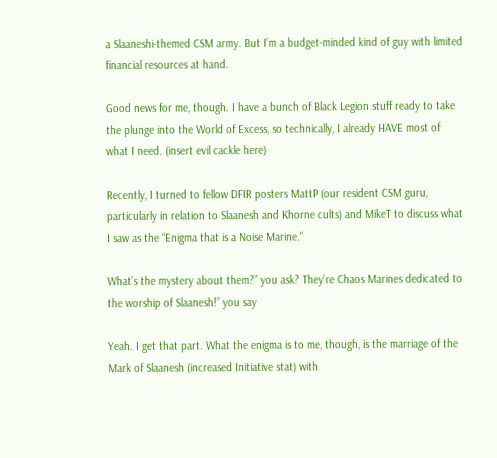a Slaaneshi-themed CSM army. But I’m a budget-minded kind of guy with limited financial resources at hand.

Good news for me, though. I have a bunch of Black Legion stuff ready to take the plunge into the World of Excess, so technically, I already HAVE most of what I need. (insert evil cackle here)

Recently, I turned to fellow DFIR posters MattP (our resident CSM guru, particularly in relation to Slaanesh and Khorne cults) and MikeT to discuss what I saw as the “Enigma that is a Noise Marine."

What’s the mystery about them?” you ask? They’re Chaos Marines dedicated to the worship of Slaanesh!” you say

Yeah. I get that part. What the enigma is to me, though, is the marriage of the Mark of Slaanesh (increased Initiative stat) with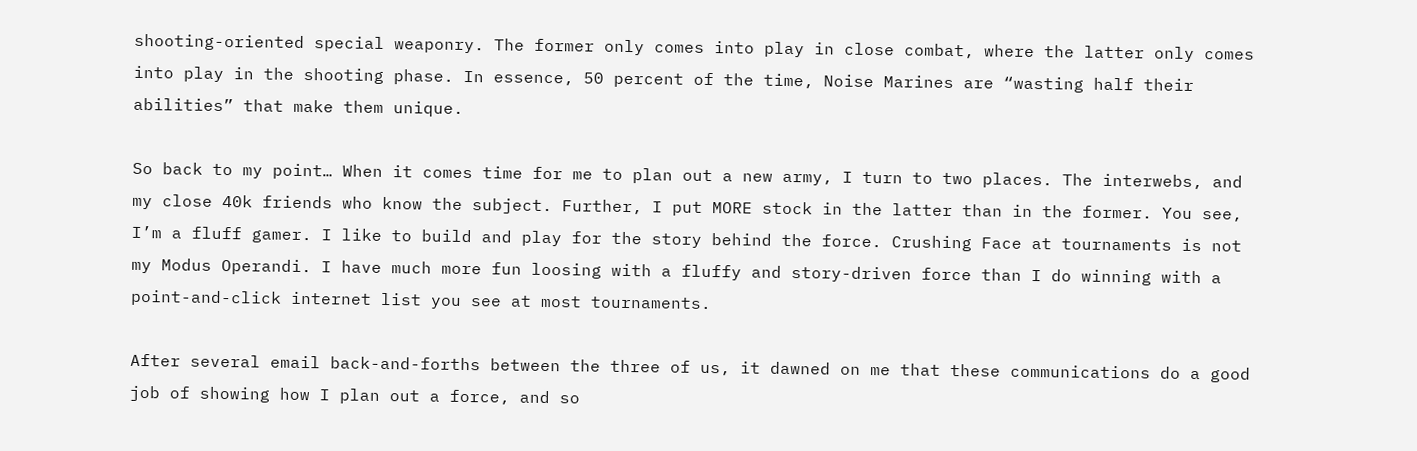shooting-oriented special weaponry. The former only comes into play in close combat, where the latter only comes into play in the shooting phase. In essence, 50 percent of the time, Noise Marines are “wasting half their abilities” that make them unique.

So back to my point… When it comes time for me to plan out a new army, I turn to two places. The interwebs, and my close 40k friends who know the subject. Further, I put MORE stock in the latter than in the former. You see, I’m a fluff gamer. I like to build and play for the story behind the force. Crushing Face at tournaments is not my Modus Operandi. I have much more fun loosing with a fluffy and story-driven force than I do winning with a point-and-click internet list you see at most tournaments.

After several email back-and-forths between the three of us, it dawned on me that these communications do a good job of showing how I plan out a force, and so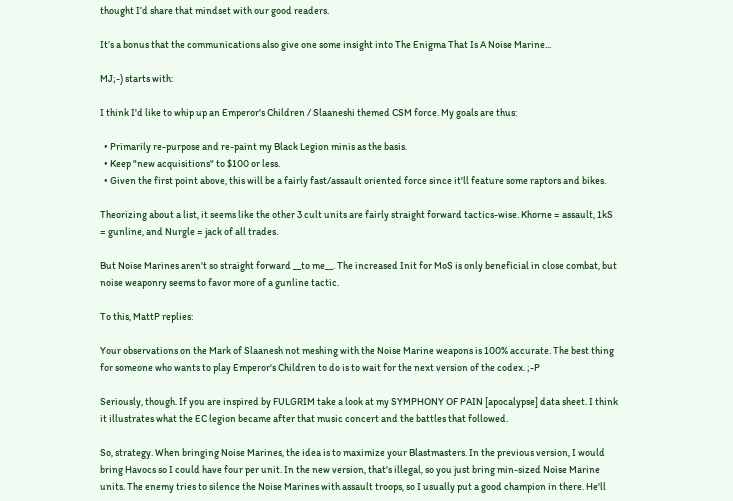thought I’d share that mindset with our good readers.

It’s a bonus that the communications also give one some insight into The Enigma That Is A Noise Marine...

MJ;-) starts with:

I think I'd like to whip up an Emperor's Children / Slaaneshi themed CSM force. My goals are thus:

  • Primarily re-purpose and re-paint my Black Legion minis as the basis.
  • Keep "new acquisitions" to $100 or less.
  • Given the first point above, this will be a fairly fast/assault oriented force since it'll feature some raptors and bikes.

Theorizing about a list, it seems like the other 3 cult units are fairly straight forward tactics-wise. Khorne = assault, 1kS = gunline, and Nurgle = jack of all trades.

But Noise Marines aren't so straight forward __to me__. The increased Init for MoS is only beneficial in close combat, but noise weaponry seems to favor more of a gunline tactic.

To this, MattP replies:

Your observations on the Mark of Slaanesh not meshing with the Noise Marine weapons is 100% accurate. The best thing for someone who wants to play Emperor's Children to do is to wait for the next version of the codex. ;-P

Seriously, though. If you are inspired by FULGRIM take a look at my SYMPHONY OF PAIN [apocalypse] data sheet. I think it illustrates what the EC legion became after that music concert and the battles that followed.

So, strategy. When bringing Noise Marines, the idea is to maximize your Blastmasters. In the previous version, I would bring Havocs so I could have four per unit. In the new version, that's illegal, so you just bring min-sized Noise Marine units. The enemy tries to silence the Noise Marines with assault troops, so I usually put a good champion in there. He'll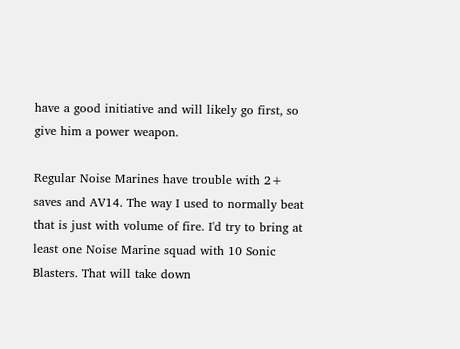have a good initiative and will likely go first, so give him a power weapon.

Regular Noise Marines have trouble with 2+ saves and AV14. The way I used to normally beat that is just with volume of fire. I'd try to bring at least one Noise Marine squad with 10 Sonic Blasters. That will take down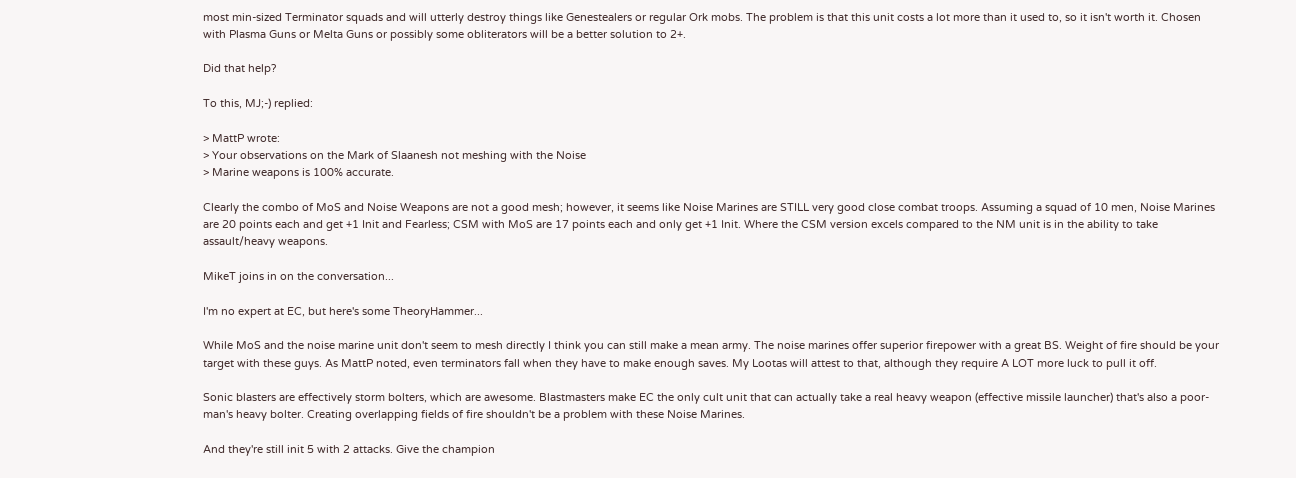most min-sized Terminator squads and will utterly destroy things like Genestealers or regular Ork mobs. The problem is that this unit costs a lot more than it used to, so it isn't worth it. Chosen with Plasma Guns or Melta Guns or possibly some obliterators will be a better solution to 2+.

Did that help?

To this, MJ;-) replied:

> MattP wrote:
> Your observations on the Mark of Slaanesh not meshing with the Noise
> Marine weapons is 100% accurate.

Clearly the combo of MoS and Noise Weapons are not a good mesh; however, it seems like Noise Marines are STILL very good close combat troops. Assuming a squad of 10 men, Noise Marines are 20 points each and get +1 Init and Fearless; CSM with MoS are 17 points each and only get +1 Init. Where the CSM version excels compared to the NM unit is in the ability to take assault/heavy weapons.

MikeT joins in on the conversation...

I'm no expert at EC, but here's some TheoryHammer...

While MoS and the noise marine unit don't seem to mesh directly I think you can still make a mean army. The noise marines offer superior firepower with a great BS. Weight of fire should be your target with these guys. As MattP noted, even terminators fall when they have to make enough saves. My Lootas will attest to that, although they require A LOT more luck to pull it off.

Sonic blasters are effectively storm bolters, which are awesome. Blastmasters make EC the only cult unit that can actually take a real heavy weapon (effective missile launcher) that's also a poor-man's heavy bolter. Creating overlapping fields of fire shouldn't be a problem with these Noise Marines.

And they're still init 5 with 2 attacks. Give the champion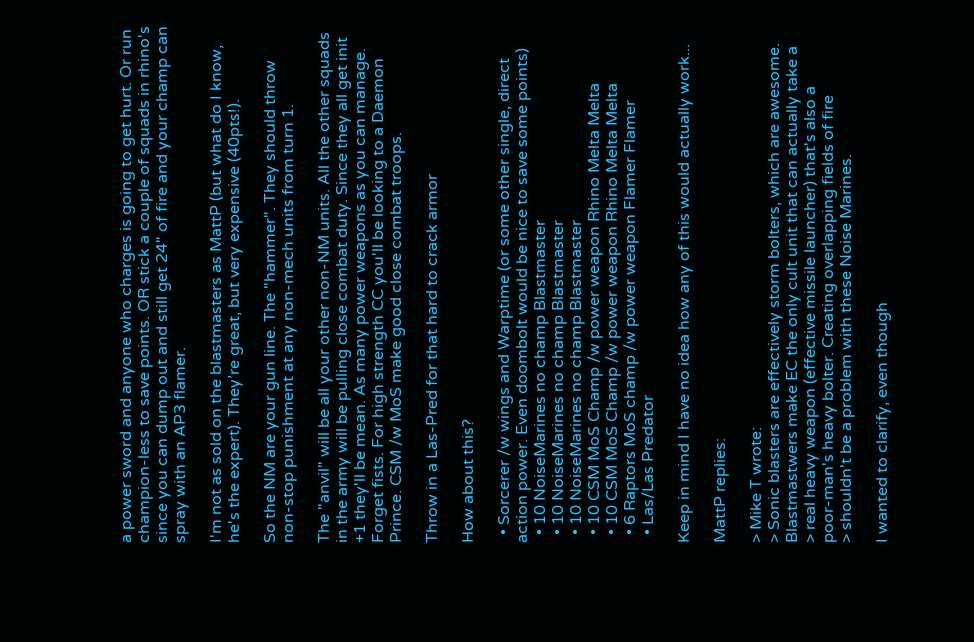a power sword and anyone who charges is going to get hurt. Or run champion-less to save points. OR stick a couple of squads in rhino's since you can dump out and still get 24" of fire and your champ can spray with an AP3 flamer.

I'm not as sold on the blastmasters as MattP (but what do I know, he's the expert). They’re great, but very expensive (40pts!).

So the NM are your gun line. The "hammer". They should throw non-stop punishment at any non-mech units from turn 1.

The "anvil" will be all your other non-NM units. All the other squads in the army will be pulling close combat duty. Since they all get init +1 they'll be mean. As many power weapons as you can manage. Forget fists. For high strength CC you'll be looking to a Daemon Prince. CSM /w MoS make good close combat troops.

Throw in a Las-Pred for that hard to crack armor

How about this?

  • Sorcerer /w wings and Warptime (or some other single, direct action power. Even doombolt would be nice to save some points)
  • 10 NoiseMarines no champ Blastmaster
  • 10 NoiseMarines no champ Blastmaster
  • 10 NoiseMarines no champ Blastmaster
  • 10 CSM MoS Champ /w power weapon Rhino Melta Melta
  • 10 CSM MoS Champ /w power weapon Rhino Melta Melta
  • 6 Raptors MoS champ /w power weapon Flamer Flamer
  • Las/Las Predator

Keep in mind I have no idea how any of this would actually work...

MattP replies:

> Mike T wrote:
> Sonic blasters are effectively storm bolters, which are awesome.
Blastmastwers make EC the only cult unit that can actually take a
> real heavy weapon (effective missile launcher) that's also a
poor-man's heavy bolter. Creating overlapping fields of fire
> shouldn't be a problem with these Noise Marines.

I wanted to clarify, even though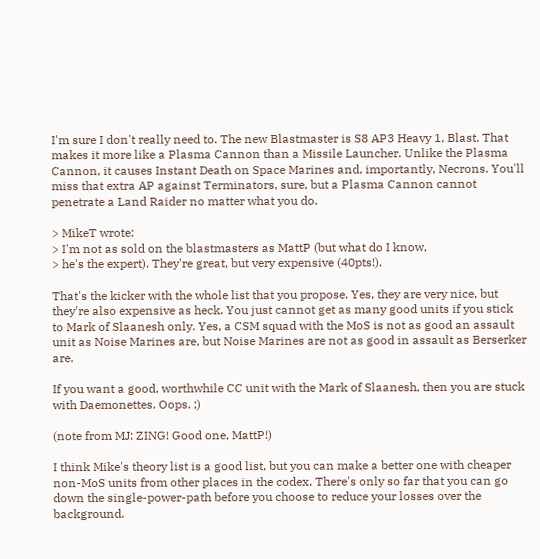I'm sure I don't really need to. The new Blastmaster is S8 AP3 Heavy 1, Blast. That makes it more like a Plasma Cannon than a Missile Launcher. Unlike the Plasma Cannon, it causes Instant Death on Space Marines and, importantly, Necrons. You'll miss that extra AP against Terminators, sure, but a Plasma Cannon cannot penetrate a Land Raider no matter what you do.

> MikeT wrote:
> I'm not as sold on the blastmasters as MattP (but what do I know,
> he's the expert). They're great, but very expensive (40pts!).

That's the kicker with the whole list that you propose. Yes, they are very nice, but they're also expensive as heck. You just cannot get as many good units if you stick to Mark of Slaanesh only. Yes, a CSM squad with the MoS is not as good an assault unit as Noise Marines are, but Noise Marines are not as good in assault as Berserker are.

If you want a good, worthwhile CC unit with the Mark of Slaanesh, then you are stuck with Daemonettes. Oops. ;)

(note from MJ: ZING! Good one, MattP!)

I think Mike's theory list is a good list, but you can make a better one with cheaper non-MoS units from other places in the codex. There's only so far that you can go down the single-power-path before you choose to reduce your losses over the background.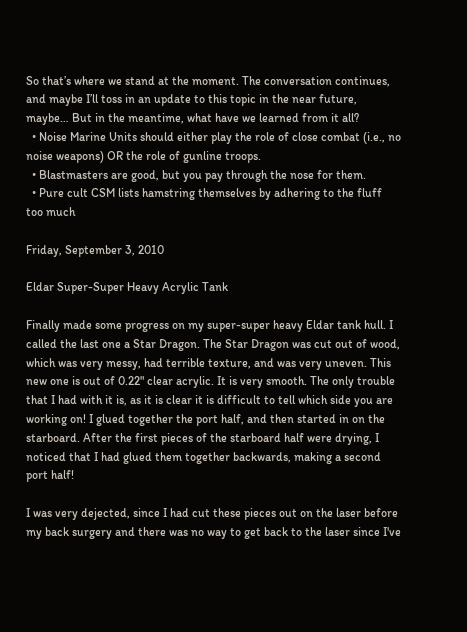So that’s where we stand at the moment. The conversation continues, and maybe I’ll toss in an update to this topic in the near future, maybe… But in the meantime, what have we learned from it all?
  • Noise Marine Units should either play the role of close combat (i.e., no noise weapons) OR the role of gunline troops.
  • Blastmasters are good, but you pay through the nose for them.
  • Pure cult CSM lists hamstring themselves by adhering to the fluff too much

Friday, September 3, 2010

Eldar Super-Super Heavy Acrylic Tank

Finally made some progress on my super-super heavy Eldar tank hull. I called the last one a Star Dragon. The Star Dragon was cut out of wood, which was very messy, had terrible texture, and was very uneven. This new one is out of 0.22" clear acrylic. It is very smooth. The only trouble that I had with it is, as it is clear it is difficult to tell which side you are working on! I glued together the port half, and then started in on the starboard. After the first pieces of the starboard half were drying, I noticed that I had glued them together backwards, making a second port half!

I was very dejected, since I had cut these pieces out on the laser before my back surgery and there was no way to get back to the laser since I've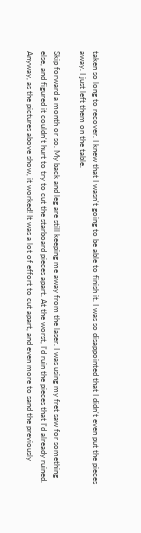taken so long to recover. I knew that I wasn't going to be able to finish it. I was so disappointed that I didn't even put the pieces away. I just left them on the table.

Skip forward a month or so. My back and leg are still keeping me away from the laser. I was using my fret saw for something else, and figured it couldn't hurt to try to cut the starboard pieces apart. At the worst, I'd ruin the pieces that I'd already ruined. Anyway, as the pictures above show, it worked! It was a lot of effort to cut apart, and even more to sand the previously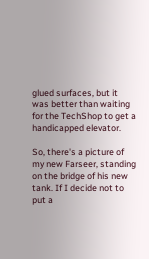glued surfaces, but it was better than waiting for the TechShop to get a handicapped elevator.

So, there's a picture of my new Farseer, standing on the bridge of his new tank. If I decide not to put a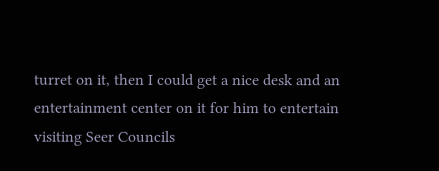turret on it, then I could get a nice desk and an entertainment center on it for him to entertain visiting Seer Councils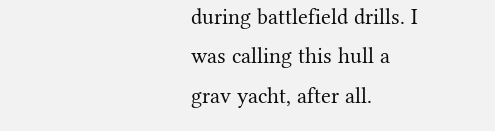during battlefield drills. I was calling this hull a grav yacht, after all.